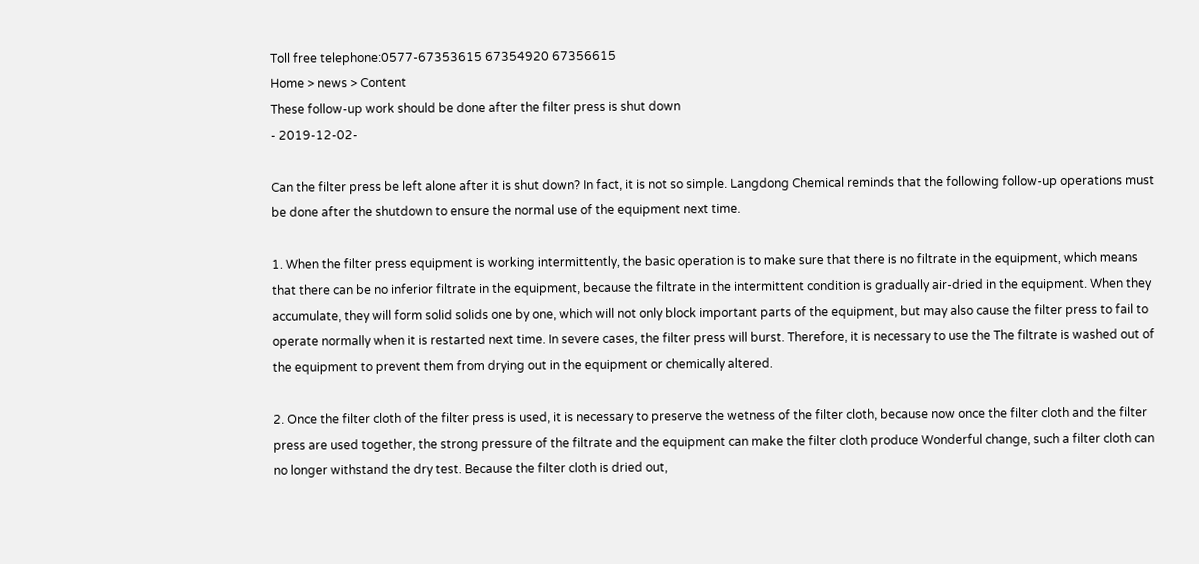Toll free telephone:0577-67353615 67354920 67356615
Home > news > Content
These follow-up work should be done after the filter press is shut down
- 2019-12-02-

Can the filter press be left alone after it is shut down? In fact, it is not so simple. Langdong Chemical reminds that the following follow-up operations must be done after the shutdown to ensure the normal use of the equipment next time.

1. When the filter press equipment is working intermittently, the basic operation is to make sure that there is no filtrate in the equipment, which means that there can be no inferior filtrate in the equipment, because the filtrate in the intermittent condition is gradually air-dried in the equipment. When they accumulate, they will form solid solids one by one, which will not only block important parts of the equipment, but may also cause the filter press to fail to operate normally when it is restarted next time. In severe cases, the filter press will burst. Therefore, it is necessary to use the The filtrate is washed out of the equipment to prevent them from drying out in the equipment or chemically altered.

2. Once the filter cloth of the filter press is used, it is necessary to preserve the wetness of the filter cloth, because now once the filter cloth and the filter press are used together, the strong pressure of the filtrate and the equipment can make the filter cloth produce Wonderful change, such a filter cloth can no longer withstand the dry test. Because the filter cloth is dried out,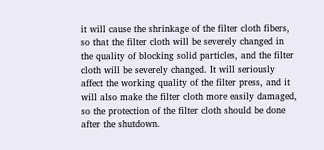it will cause the shrinkage of the filter cloth fibers, so that the filter cloth will be severely changed in the quality of blocking solid particles, and the filter cloth will be severely changed. It will seriously affect the working quality of the filter press, and it will also make the filter cloth more easily damaged, so the protection of the filter cloth should be done after the shutdown.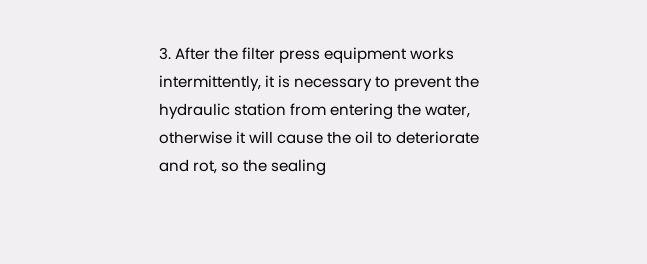3. After the filter press equipment works intermittently, it is necessary to prevent the hydraulic station from entering the water, otherwise it will cause the oil to deteriorate and rot, so the sealing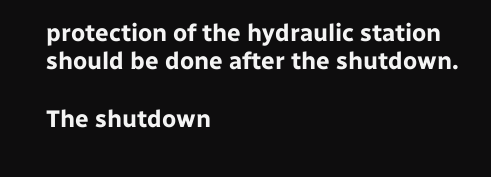protection of the hydraulic station should be done after the shutdown.

The shutdown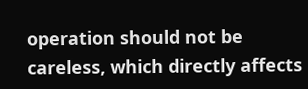operation should not be careless, which directly affects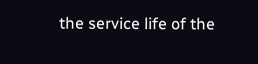the service life of the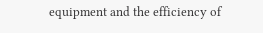equipment and the efficiency of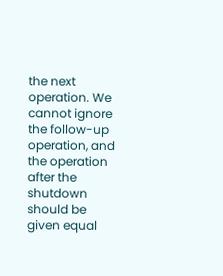the next operation. We cannot ignore the follow-up operation, and the operation after the shutdown should be given equal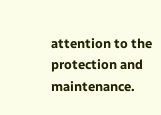attention to the protection and maintenance.